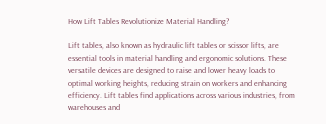How Lift Tables Revolutionize Material Handling?

Lift tables, also known as hydraulic lift tables or scissor lifts, are essential tools in material handling and ergonomic solutions. These versatile devices are designed to raise and lower heavy loads to optimal working heights, reducing strain on workers and enhancing efficiency. Lift tables find applications across various industries, from warehouses and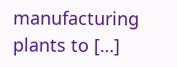manufacturing plants to […]